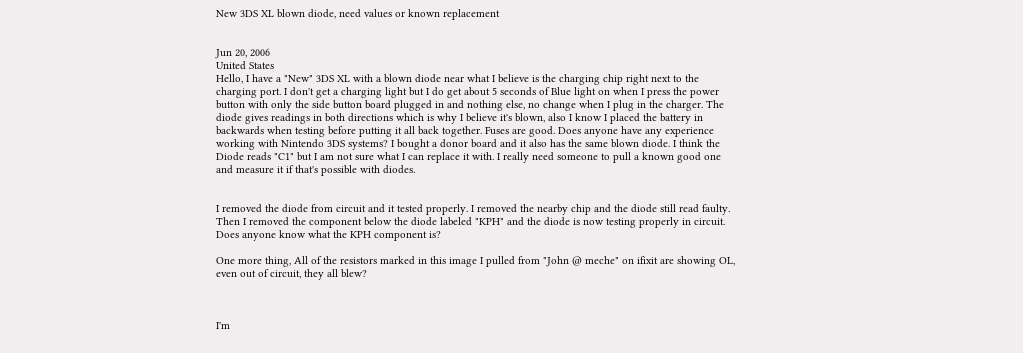New 3DS XL blown diode, need values or known replacement


Jun 20, 2006
United States
Hello, I have a "New" 3DS XL with a blown diode near what I believe is the charging chip right next to the charging port. I don't get a charging light but I do get about 5 seconds of Blue light on when I press the power button with only the side button board plugged in and nothing else, no change when I plug in the charger. The diode gives readings in both directions which is why I believe it's blown, also I know I placed the battery in backwards when testing before putting it all back together. Fuses are good. Does anyone have any experience working with Nintendo 3DS systems? I bought a donor board and it also has the same blown diode. I think the Diode reads "C1" but I am not sure what I can replace it with. I really need someone to pull a known good one and measure it if that's possible with diodes.


I removed the diode from circuit and it tested properly. I removed the nearby chip and the diode still read faulty. Then I removed the component below the diode labeled "KPH" and the diode is now testing properly in circuit. Does anyone know what the KPH component is?

One more thing, All of the resistors marked in this image I pulled from "John @ meche" on ifixit are showing OL, even out of circuit, they all blew?



I'm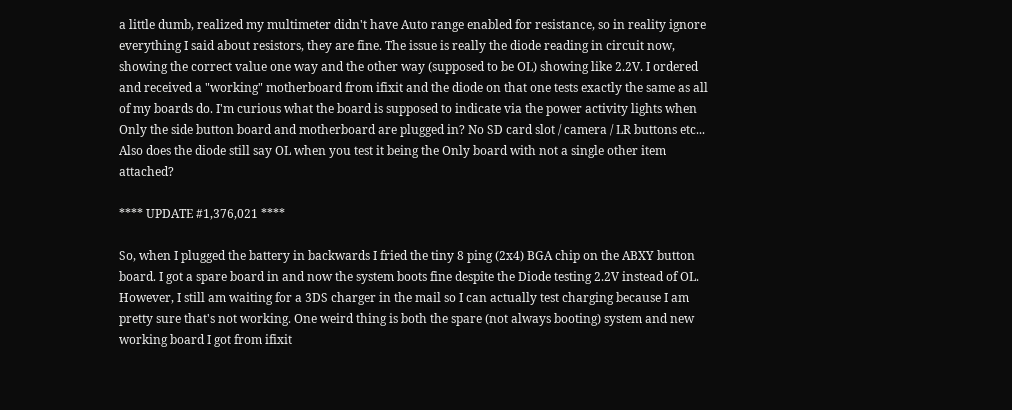a little dumb, realized my multimeter didn't have Auto range enabled for resistance, so in reality ignore everything I said about resistors, they are fine. The issue is really the diode reading in circuit now, showing the correct value one way and the other way (supposed to be OL) showing like 2.2V. I ordered and received a "working" motherboard from ifixit and the diode on that one tests exactly the same as all of my boards do. I'm curious what the board is supposed to indicate via the power activity lights when Only the side button board and motherboard are plugged in? No SD card slot / camera / LR buttons etc... Also does the diode still say OL when you test it being the Only board with not a single other item attached?

**** UPDATE #1,376,021 ****

So, when I plugged the battery in backwards I fried the tiny 8 ping (2x4) BGA chip on the ABXY button board. I got a spare board in and now the system boots fine despite the Diode testing 2.2V instead of OL. However, I still am waiting for a 3DS charger in the mail so I can actually test charging because I am pretty sure that's not working. One weird thing is both the spare (not always booting) system and new working board I got from ifixit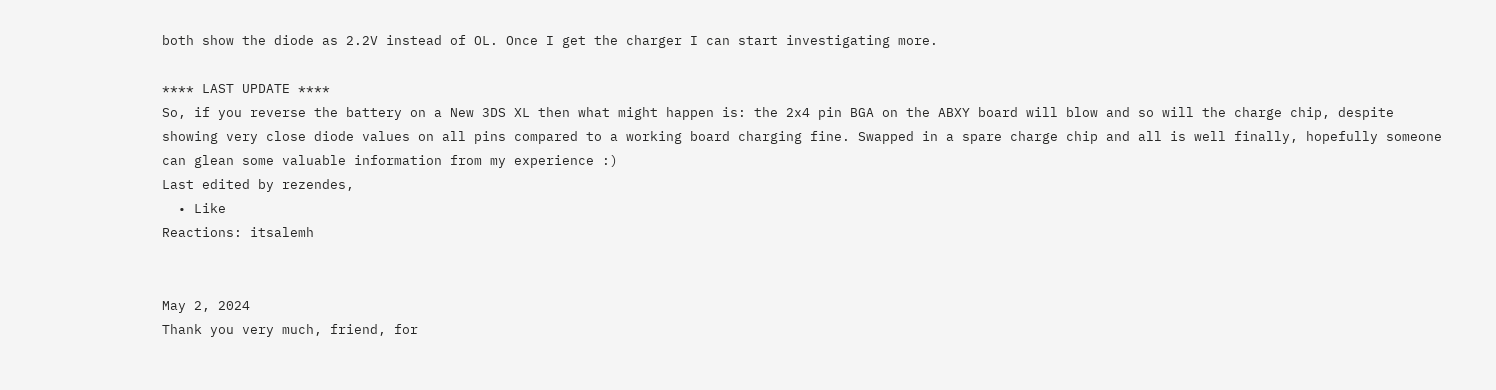both show the diode as 2.2V instead of OL. Once I get the charger I can start investigating more.

**** LAST UPDATE ****
So, if you reverse the battery on a New 3DS XL then what might happen is: the 2x4 pin BGA on the ABXY board will blow and so will the charge chip, despite showing very close diode values on all pins compared to a working board charging fine. Swapped in a spare charge chip and all is well finally, hopefully someone can glean some valuable information from my experience :)
Last edited by rezendes,
  • Like
Reactions: itsalemh


May 2, 2024
Thank you very much, friend, for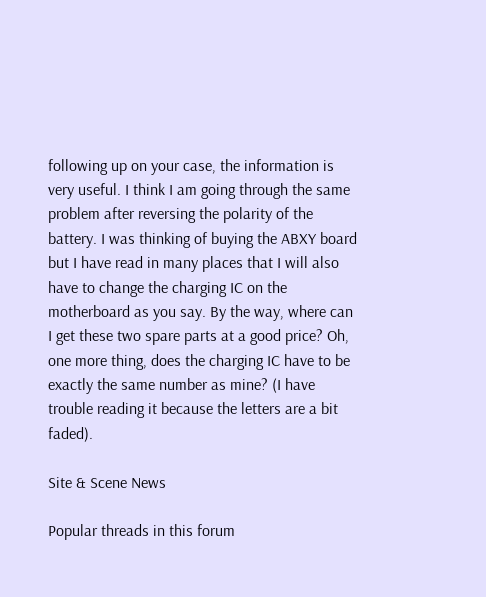following up on your case, the information is very useful. I think I am going through the same problem after reversing the polarity of the battery. I was thinking of buying the ABXY board but I have read in many places that I will also have to change the charging IC on the motherboard as you say. By the way, where can I get these two spare parts at a good price? Oh, one more thing, does the charging IC have to be exactly the same number as mine? (I have trouble reading it because the letters are a bit faded).

Site & Scene News

Popular threads in this forum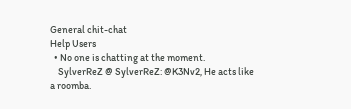General chit-chat
Help Users
  • No one is chatting at the moment.
    SylverReZ @ SylverReZ: @K3Nv2, He acts like a roomba.